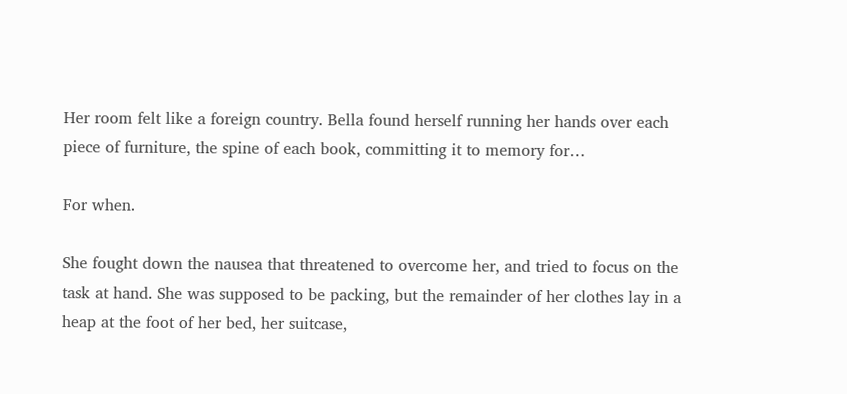Her room felt like a foreign country. Bella found herself running her hands over each piece of furniture, the spine of each book, committing it to memory for…

For when.

She fought down the nausea that threatened to overcome her, and tried to focus on the task at hand. She was supposed to be packing, but the remainder of her clothes lay in a heap at the foot of her bed, her suitcase,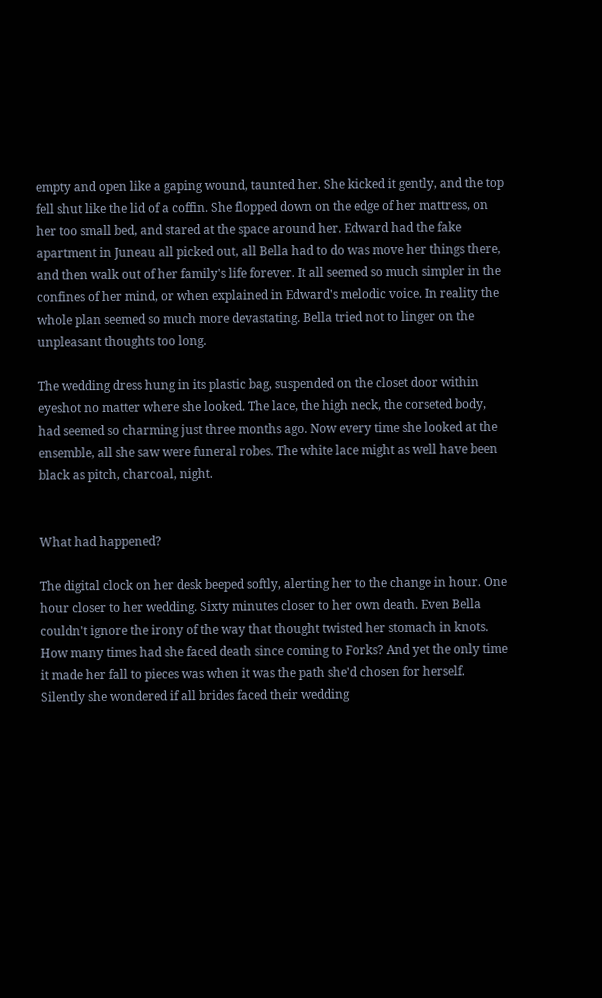empty and open like a gaping wound, taunted her. She kicked it gently, and the top fell shut like the lid of a coffin. She flopped down on the edge of her mattress, on her too small bed, and stared at the space around her. Edward had the fake apartment in Juneau all picked out, all Bella had to do was move her things there, and then walk out of her family's life forever. It all seemed so much simpler in the confines of her mind, or when explained in Edward's melodic voice. In reality the whole plan seemed so much more devastating. Bella tried not to linger on the unpleasant thoughts too long.

The wedding dress hung in its plastic bag, suspended on the closet door within eyeshot no matter where she looked. The lace, the high neck, the corseted body, had seemed so charming just three months ago. Now every time she looked at the ensemble, all she saw were funeral robes. The white lace might as well have been black as pitch, charcoal, night.


What had happened?

The digital clock on her desk beeped softly, alerting her to the change in hour. One hour closer to her wedding. Sixty minutes closer to her own death. Even Bella couldn't ignore the irony of the way that thought twisted her stomach in knots. How many times had she faced death since coming to Forks? And yet the only time it made her fall to pieces was when it was the path she'd chosen for herself. Silently she wondered if all brides faced their wedding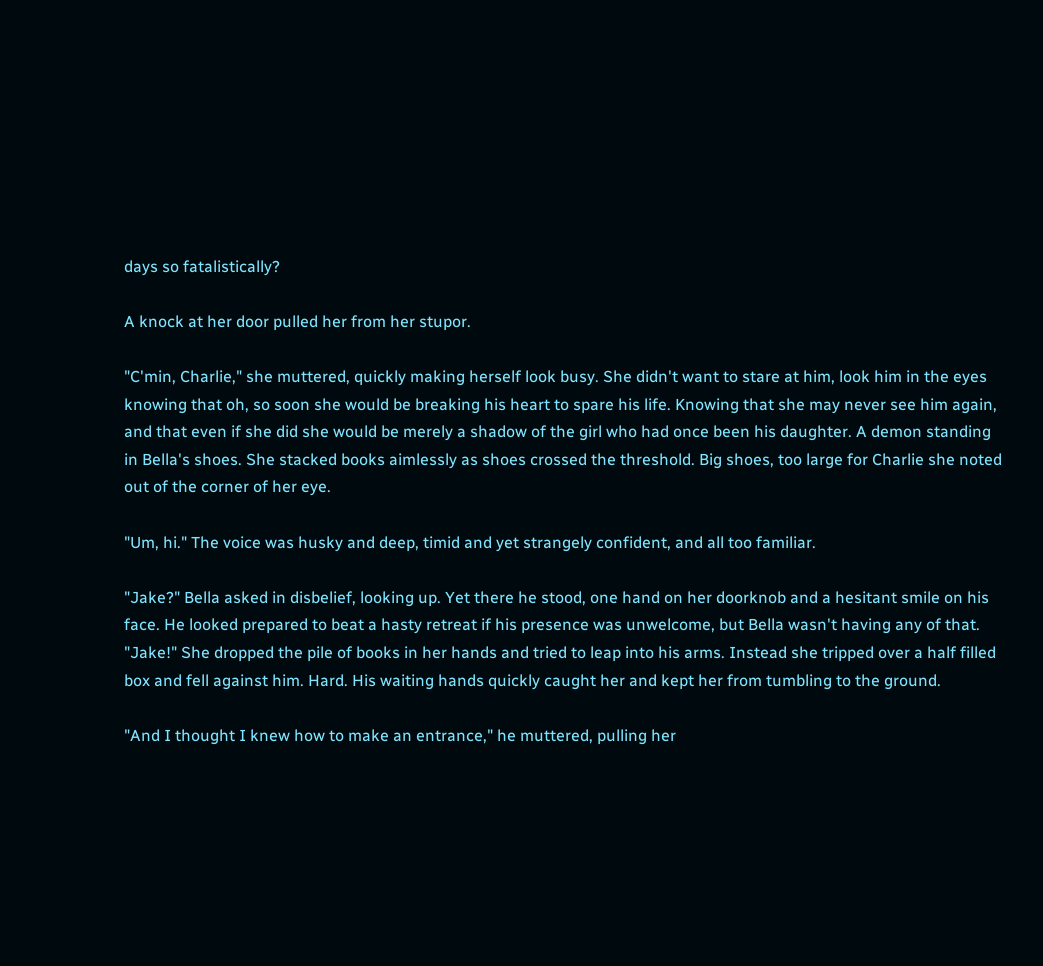days so fatalistically?

A knock at her door pulled her from her stupor.

"C'min, Charlie," she muttered, quickly making herself look busy. She didn't want to stare at him, look him in the eyes knowing that oh, so soon she would be breaking his heart to spare his life. Knowing that she may never see him again, and that even if she did she would be merely a shadow of the girl who had once been his daughter. A demon standing in Bella's shoes. She stacked books aimlessly as shoes crossed the threshold. Big shoes, too large for Charlie she noted out of the corner of her eye.

"Um, hi." The voice was husky and deep, timid and yet strangely confident, and all too familiar.

"Jake?" Bella asked in disbelief, looking up. Yet there he stood, one hand on her doorknob and a hesitant smile on his face. He looked prepared to beat a hasty retreat if his presence was unwelcome, but Bella wasn't having any of that. "Jake!" She dropped the pile of books in her hands and tried to leap into his arms. Instead she tripped over a half filled box and fell against him. Hard. His waiting hands quickly caught her and kept her from tumbling to the ground.

"And I thought I knew how to make an entrance," he muttered, pulling her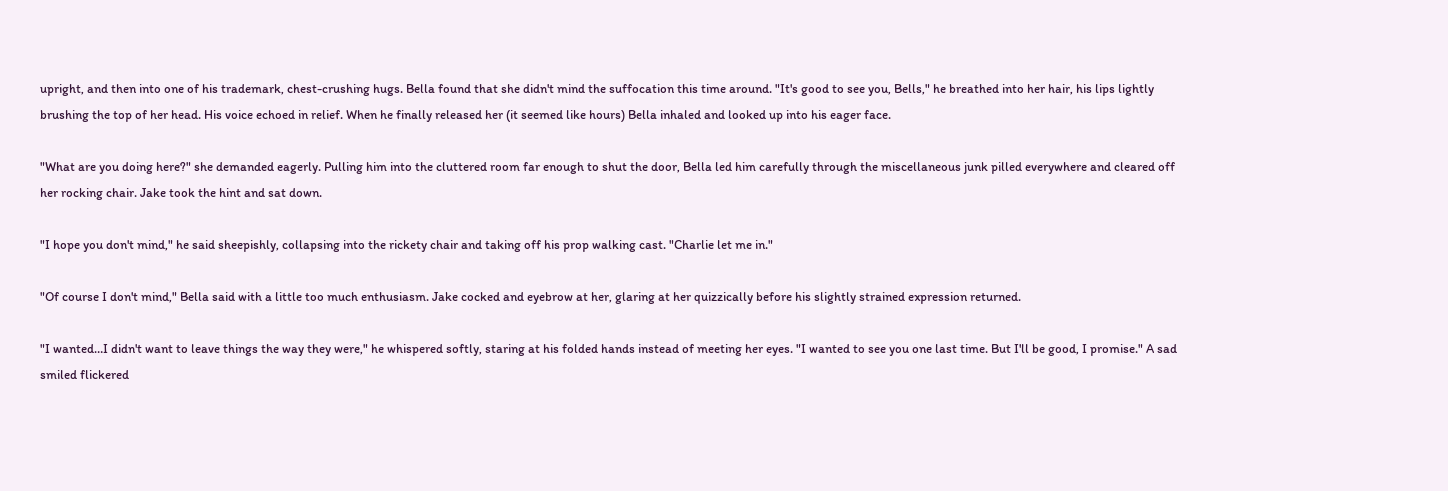upright, and then into one of his trademark, chest-crushing hugs. Bella found that she didn't mind the suffocation this time around. "It's good to see you, Bells," he breathed into her hair, his lips lightly brushing the top of her head. His voice echoed in relief. When he finally released her (it seemed like hours) Bella inhaled and looked up into his eager face.

"What are you doing here?" she demanded eagerly. Pulling him into the cluttered room far enough to shut the door, Bella led him carefully through the miscellaneous junk pilled everywhere and cleared off her rocking chair. Jake took the hint and sat down.

"I hope you don't mind," he said sheepishly, collapsing into the rickety chair and taking off his prop walking cast. "Charlie let me in."

"Of course I don't mind," Bella said with a little too much enthusiasm. Jake cocked and eyebrow at her, glaring at her quizzically before his slightly strained expression returned.

"I wanted…I didn't want to leave things the way they were," he whispered softly, staring at his folded hands instead of meeting her eyes. "I wanted to see you one last time. But I'll be good, I promise." A sad smiled flickered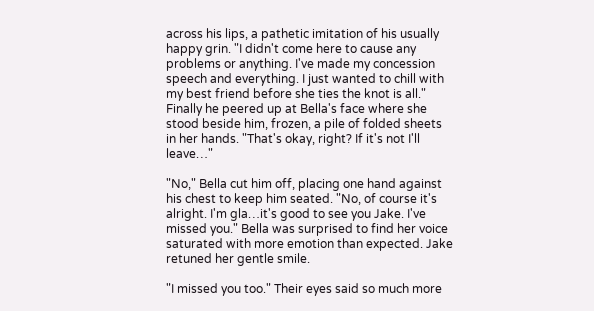across his lips, a pathetic imitation of his usually happy grin. "I didn't come here to cause any problems or anything. I've made my concession speech and everything. I just wanted to chill with my best friend before she ties the knot is all." Finally he peered up at Bella's face where she stood beside him, frozen, a pile of folded sheets in her hands. "That's okay, right? If it's not I'll leave…"

"No," Bella cut him off, placing one hand against his chest to keep him seated. "No, of course it's alright. I'm gla…it's good to see you Jake. I've missed you." Bella was surprised to find her voice saturated with more emotion than expected. Jake retuned her gentle smile.

"I missed you too." Their eyes said so much more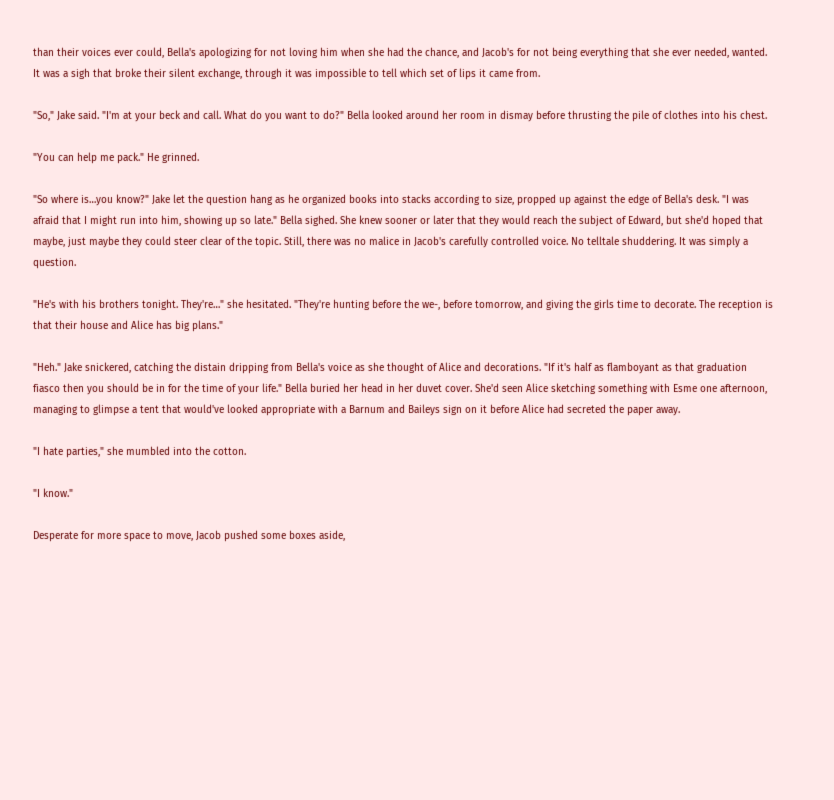than their voices ever could, Bella's apologizing for not loving him when she had the chance, and Jacob's for not being everything that she ever needed, wanted. It was a sigh that broke their silent exchange, through it was impossible to tell which set of lips it came from.

"So," Jake said. "I'm at your beck and call. What do you want to do?" Bella looked around her room in dismay before thrusting the pile of clothes into his chest.

"You can help me pack." He grinned.

"So where is…you know?" Jake let the question hang as he organized books into stacks according to size, propped up against the edge of Bella's desk. "I was afraid that I might run into him, showing up so late." Bella sighed. She knew sooner or later that they would reach the subject of Edward, but she'd hoped that maybe, just maybe they could steer clear of the topic. Still, there was no malice in Jacob's carefully controlled voice. No telltale shuddering. It was simply a question.

"He's with his brothers tonight. They're…" she hesitated. "They're hunting before the we-, before tomorrow, and giving the girls time to decorate. The reception is that their house and Alice has big plans."

"Heh." Jake snickered, catching the distain dripping from Bella's voice as she thought of Alice and decorations. "If it's half as flamboyant as that graduation fiasco then you should be in for the time of your life." Bella buried her head in her duvet cover. She'd seen Alice sketching something with Esme one afternoon, managing to glimpse a tent that would've looked appropriate with a Barnum and Baileys sign on it before Alice had secreted the paper away.

"I hate parties," she mumbled into the cotton.

"I know."

Desperate for more space to move, Jacob pushed some boxes aside,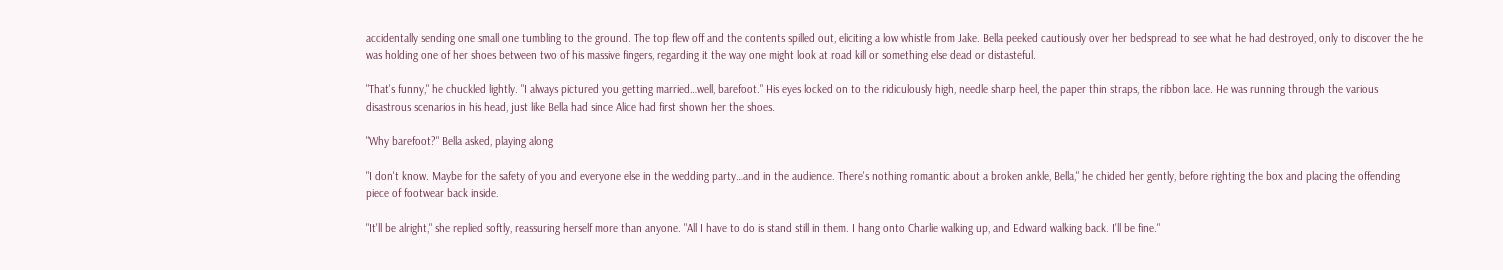accidentally sending one small one tumbling to the ground. The top flew off and the contents spilled out, eliciting a low whistle from Jake. Bella peeked cautiously over her bedspread to see what he had destroyed, only to discover the he was holding one of her shoes between two of his massive fingers, regarding it the way one might look at road kill or something else dead or distasteful.

"That's funny," he chuckled lightly. "I always pictured you getting married…well, barefoot." His eyes locked on to the ridiculously high, needle sharp heel, the paper thin straps, the ribbon lace. He was running through the various disastrous scenarios in his head, just like Bella had since Alice had first shown her the shoes.

"Why barefoot?" Bella asked, playing along

"I don't know. Maybe for the safety of you and everyone else in the wedding party…and in the audience. There's nothing romantic about a broken ankle, Bella," he chided her gently, before righting the box and placing the offending piece of footwear back inside.

"It'll be alright," she replied softly, reassuring herself more than anyone. "All I have to do is stand still in them. I hang onto Charlie walking up, and Edward walking back. I'll be fine."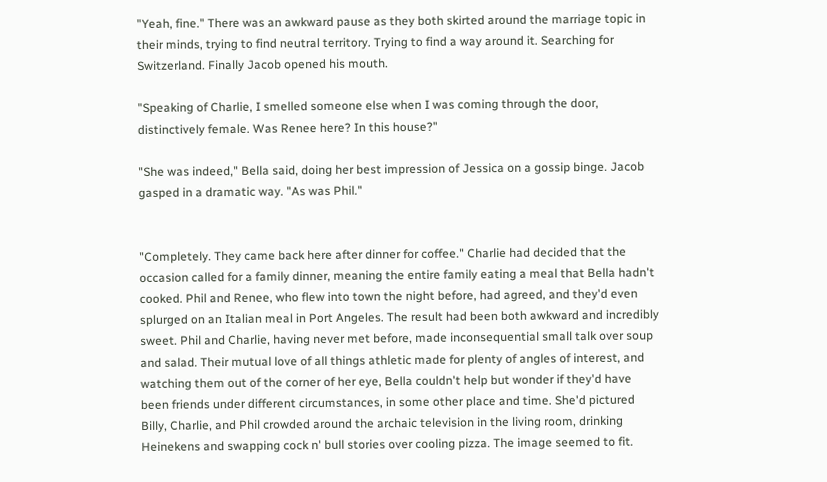"Yeah, fine." There was an awkward pause as they both skirted around the marriage topic in their minds, trying to find neutral territory. Trying to find a way around it. Searching for Switzerland. Finally Jacob opened his mouth.

"Speaking of Charlie, I smelled someone else when I was coming through the door, distinctively female. Was Renee here? In this house?"

"She was indeed," Bella said, doing her best impression of Jessica on a gossip binge. Jacob gasped in a dramatic way. "As was Phil."


"Completely. They came back here after dinner for coffee." Charlie had decided that the occasion called for a family dinner, meaning the entire family eating a meal that Bella hadn't cooked. Phil and Renee, who flew into town the night before, had agreed, and they'd even splurged on an Italian meal in Port Angeles. The result had been both awkward and incredibly sweet. Phil and Charlie, having never met before, made inconsequential small talk over soup and salad. Their mutual love of all things athletic made for plenty of angles of interest, and watching them out of the corner of her eye, Bella couldn't help but wonder if they'd have been friends under different circumstances, in some other place and time. She'd pictured Billy, Charlie, and Phil crowded around the archaic television in the living room, drinking Heinekens and swapping cock n' bull stories over cooling pizza. The image seemed to fit.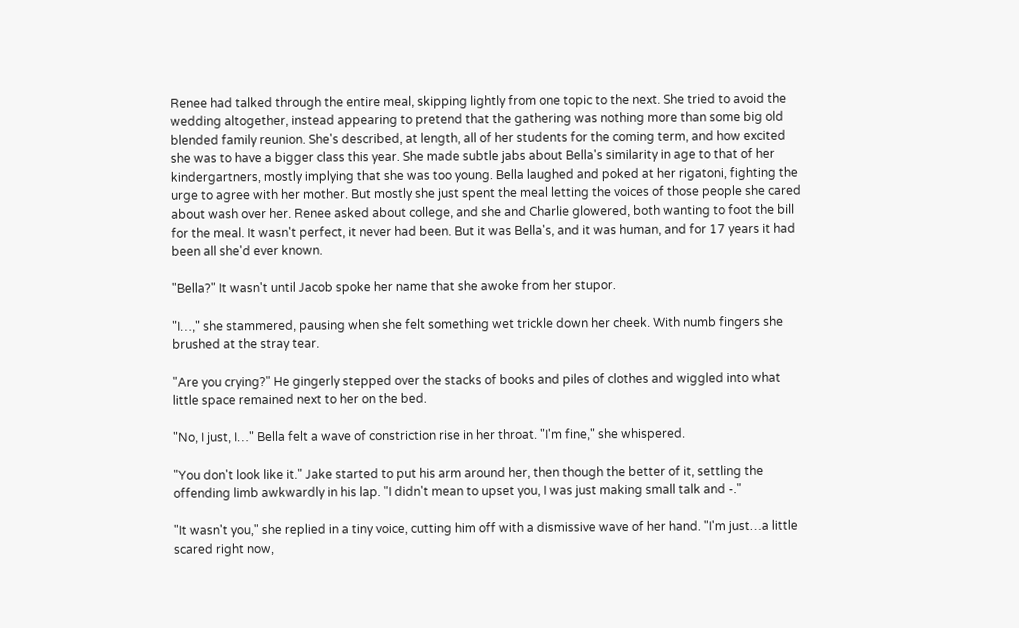Renee had talked through the entire meal, skipping lightly from one topic to the next. She tried to avoid the wedding altogether, instead appearing to pretend that the gathering was nothing more than some big old blended family reunion. She's described, at length, all of her students for the coming term, and how excited she was to have a bigger class this year. She made subtle jabs about Bella's similarity in age to that of her kindergartners, mostly implying that she was too young. Bella laughed and poked at her rigatoni, fighting the urge to agree with her mother. But mostly she just spent the meal letting the voices of those people she cared about wash over her. Renee asked about college, and she and Charlie glowered, both wanting to foot the bill for the meal. It wasn't perfect, it never had been. But it was Bella's, and it was human, and for 17 years it had been all she'd ever known.

"Bella?" It wasn't until Jacob spoke her name that she awoke from her stupor.

"I…," she stammered, pausing when she felt something wet trickle down her cheek. With numb fingers she brushed at the stray tear.

"Are you crying?" He gingerly stepped over the stacks of books and piles of clothes and wiggled into what little space remained next to her on the bed.

"No, I just, I…" Bella felt a wave of constriction rise in her throat. "I'm fine," she whispered.

"You don't look like it." Jake started to put his arm around her, then though the better of it, settling the offending limb awkwardly in his lap. "I didn't mean to upset you, I was just making small talk and -."

"It wasn't you," she replied in a tiny voice, cutting him off with a dismissive wave of her hand. "I'm just…a little scared right now,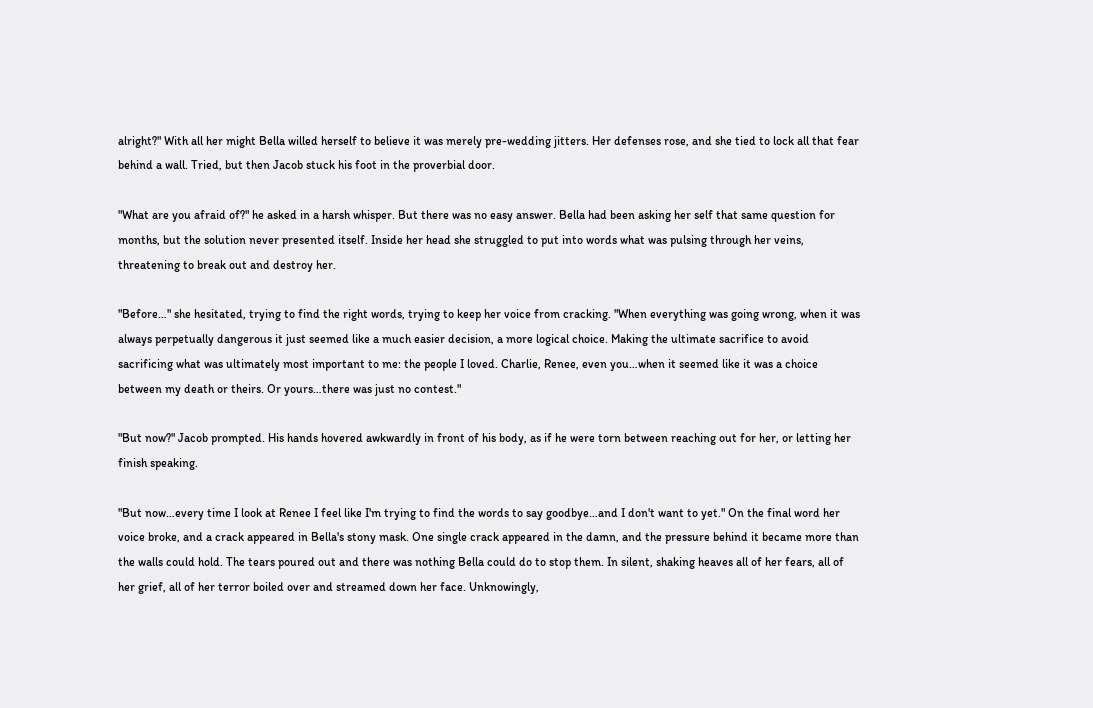alright?" With all her might Bella willed herself to believe it was merely pre-wedding jitters. Her defenses rose, and she tied to lock all that fear behind a wall. Tried, but then Jacob stuck his foot in the proverbial door.

"What are you afraid of?" he asked in a harsh whisper. But there was no easy answer. Bella had been asking her self that same question for months, but the solution never presented itself. Inside her head she struggled to put into words what was pulsing through her veins, threatening to break out and destroy her.

"Before…" she hesitated, trying to find the right words, trying to keep her voice from cracking. "When everything was going wrong, when it was always perpetually dangerous it just seemed like a much easier decision, a more logical choice. Making the ultimate sacrifice to avoid sacrificing what was ultimately most important to me: the people I loved. Charlie, Renee, even you…when it seemed like it was a choice between my death or theirs. Or yours…there was just no contest."

"But now?" Jacob prompted. His hands hovered awkwardly in front of his body, as if he were torn between reaching out for her, or letting her finish speaking.

"But now…every time I look at Renee I feel like I'm trying to find the words to say goodbye…and I don't want to yet." On the final word her voice broke, and a crack appeared in Bella's stony mask. One single crack appeared in the damn, and the pressure behind it became more than the walls could hold. The tears poured out and there was nothing Bella could do to stop them. In silent, shaking heaves all of her fears, all of her grief, all of her terror boiled over and streamed down her face. Unknowingly,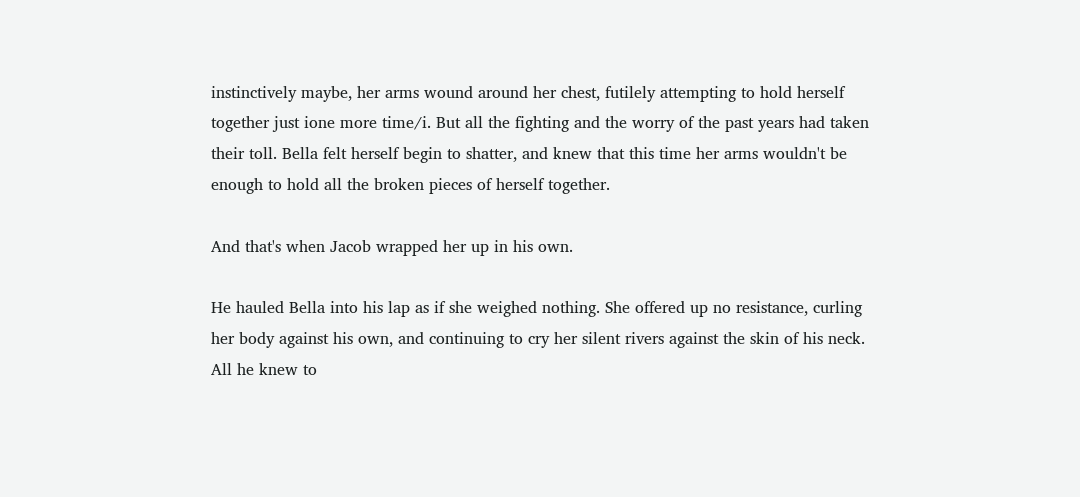instinctively maybe, her arms wound around her chest, futilely attempting to hold herself together just ione more time/i. But all the fighting and the worry of the past years had taken their toll. Bella felt herself begin to shatter, and knew that this time her arms wouldn't be enough to hold all the broken pieces of herself together.

And that's when Jacob wrapped her up in his own.

He hauled Bella into his lap as if she weighed nothing. She offered up no resistance, curling her body against his own, and continuing to cry her silent rivers against the skin of his neck. All he knew to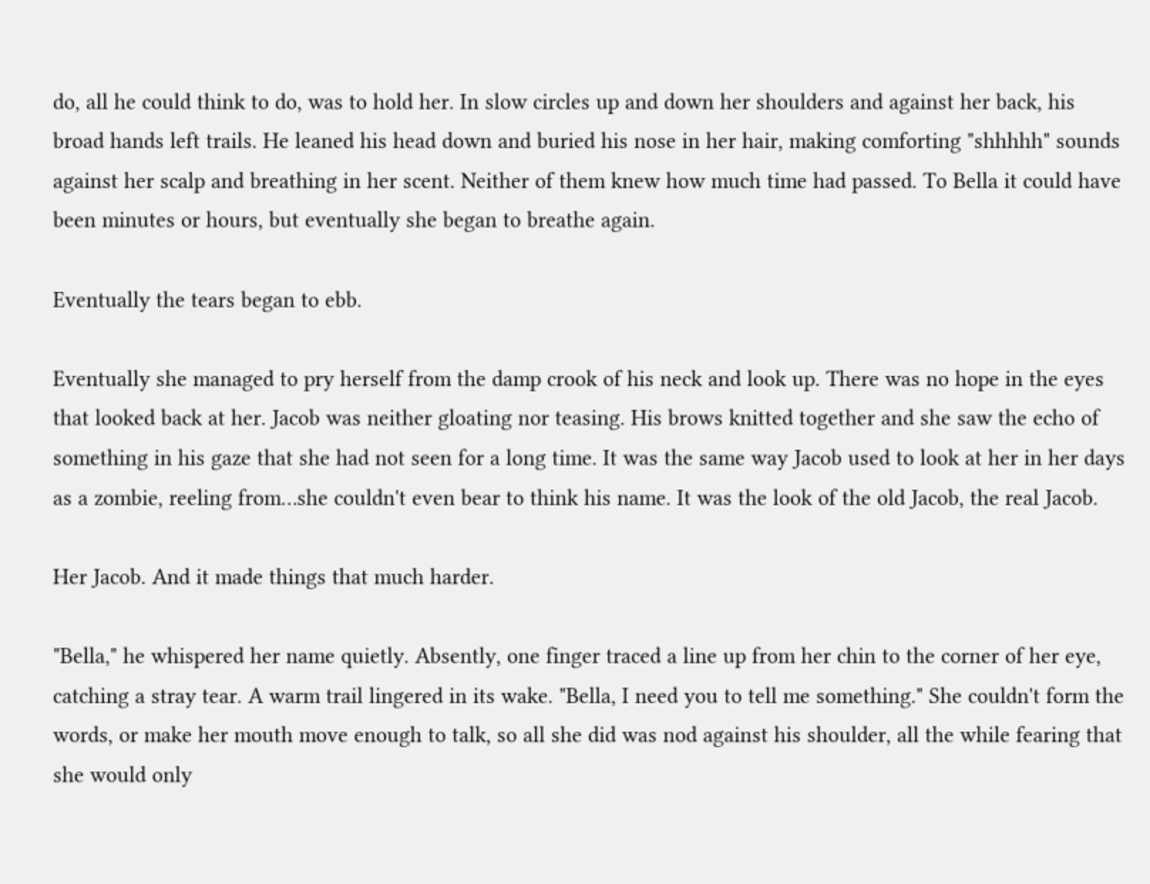do, all he could think to do, was to hold her. In slow circles up and down her shoulders and against her back, his broad hands left trails. He leaned his head down and buried his nose in her hair, making comforting "shhhhh" sounds against her scalp and breathing in her scent. Neither of them knew how much time had passed. To Bella it could have been minutes or hours, but eventually she began to breathe again.

Eventually the tears began to ebb.

Eventually she managed to pry herself from the damp crook of his neck and look up. There was no hope in the eyes that looked back at her. Jacob was neither gloating nor teasing. His brows knitted together and she saw the echo of something in his gaze that she had not seen for a long time. It was the same way Jacob used to look at her in her days as a zombie, reeling from…she couldn't even bear to think his name. It was the look of the old Jacob, the real Jacob.

Her Jacob. And it made things that much harder.

"Bella," he whispered her name quietly. Absently, one finger traced a line up from her chin to the corner of her eye, catching a stray tear. A warm trail lingered in its wake. "Bella, I need you to tell me something." She couldn't form the words, or make her mouth move enough to talk, so all she did was nod against his shoulder, all the while fearing that she would only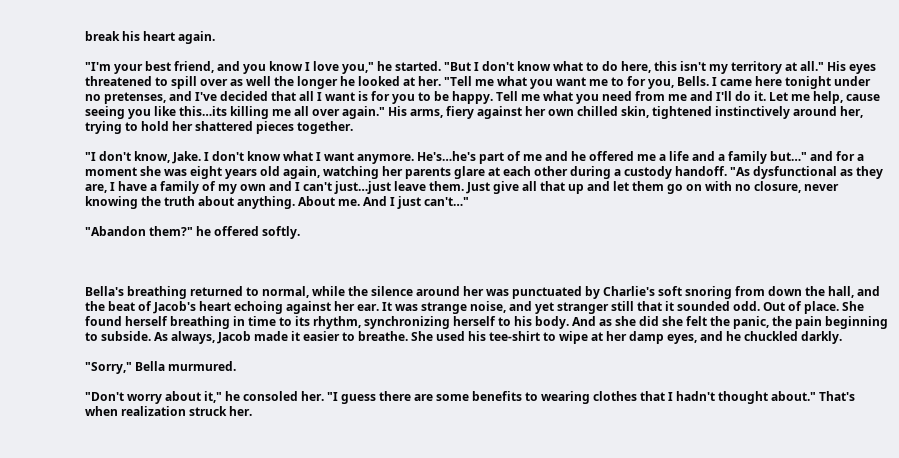break his heart again.

"I'm your best friend, and you know I love you," he started. "But I don't know what to do here, this isn't my territory at all." His eyes threatened to spill over as well the longer he looked at her. "Tell me what you want me to for you, Bells. I came here tonight under no pretenses, and I've decided that all I want is for you to be happy. Tell me what you need from me and I'll do it. Let me help, cause seeing you like this…its killing me all over again." His arms, fiery against her own chilled skin, tightened instinctively around her, trying to hold her shattered pieces together.

"I don't know, Jake. I don't know what I want anymore. He's…he's part of me and he offered me a life and a family but…" and for a moment she was eight years old again, watching her parents glare at each other during a custody handoff. "As dysfunctional as they are, I have a family of my own and I can't just…just leave them. Just give all that up and let them go on with no closure, never knowing the truth about anything. About me. And I just can't…"

"Abandon them?" he offered softly.



Bella's breathing returned to normal, while the silence around her was punctuated by Charlie's soft snoring from down the hall, and the beat of Jacob's heart echoing against her ear. It was strange noise, and yet stranger still that it sounded odd. Out of place. She found herself breathing in time to its rhythm, synchronizing herself to his body. And as she did she felt the panic, the pain beginning to subside. As always, Jacob made it easier to breathe. She used his tee-shirt to wipe at her damp eyes, and he chuckled darkly.

"Sorry," Bella murmured.

"Don't worry about it," he consoled her. "I guess there are some benefits to wearing clothes that I hadn't thought about." That's when realization struck her.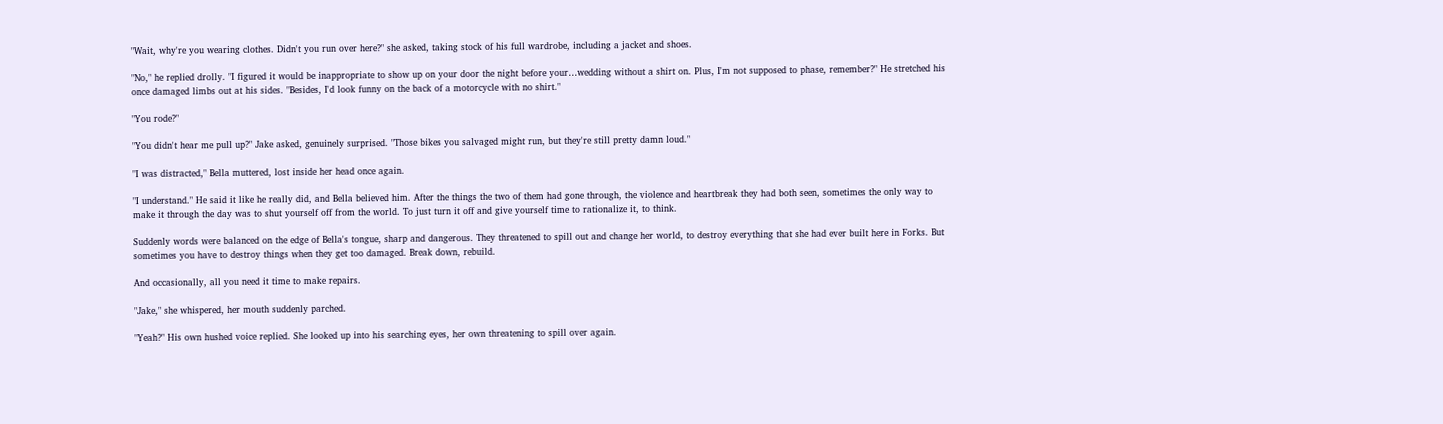"Wait, why're you wearing clothes. Didn't you run over here?" she asked, taking stock of his full wardrobe, including a jacket and shoes.

"No," he replied drolly. "I figured it would be inappropriate to show up on your door the night before your…wedding without a shirt on. Plus, I'm not supposed to phase, remember?" He stretched his once damaged limbs out at his sides. "Besides, I'd look funny on the back of a motorcycle with no shirt."

"You rode?"

"You didn't hear me pull up?" Jake asked, genuinely surprised. "Those bikes you salvaged might run, but they're still pretty damn loud."

"I was distracted," Bella muttered, lost inside her head once again.

"I understand." He said it like he really did, and Bella believed him. After the things the two of them had gone through, the violence and heartbreak they had both seen, sometimes the only way to make it through the day was to shut yourself off from the world. To just turn it off and give yourself time to rationalize it, to think.

Suddenly words were balanced on the edge of Bella's tongue, sharp and dangerous. They threatened to spill out and change her world, to destroy everything that she had ever built here in Forks. But sometimes you have to destroy things when they get too damaged. Break down, rebuild.

And occasionally, all you need it time to make repairs.

"Jake," she whispered, her mouth suddenly parched.

"Yeah?" His own hushed voice replied. She looked up into his searching eyes, her own threatening to spill over again.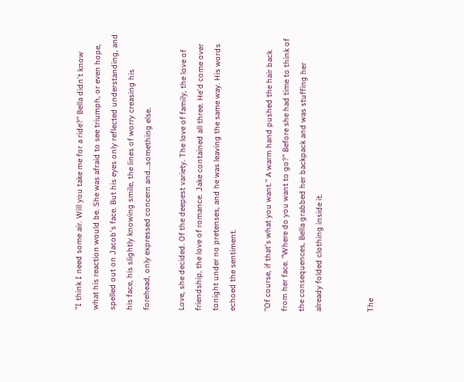"I think I need some air. Will you take me for a ride?" Bella didn't know what his reaction would be. She was afraid to see triumph, or even hope, spelled out on Jacob's face. But his eyes only reflected understanding, and his face, his slightly knowing smile, the lines of worry creasing his forehead, only expressed concern and…something else.

Love, she decided. Of the deepest variety. The love of family, the love of friendship, the love of romance. Jake contained all three. He'd come over tonight under no pretenses, and he was leaving the same way. His words echoed the sentiment.

"Of course, if that's what you want." A warm hand pushed the hair back from her face. "Where do you want to go?" Before she had time to think of the consequences, Bella grabbed her backpack and was stuffing her already folded clothing inside it.


The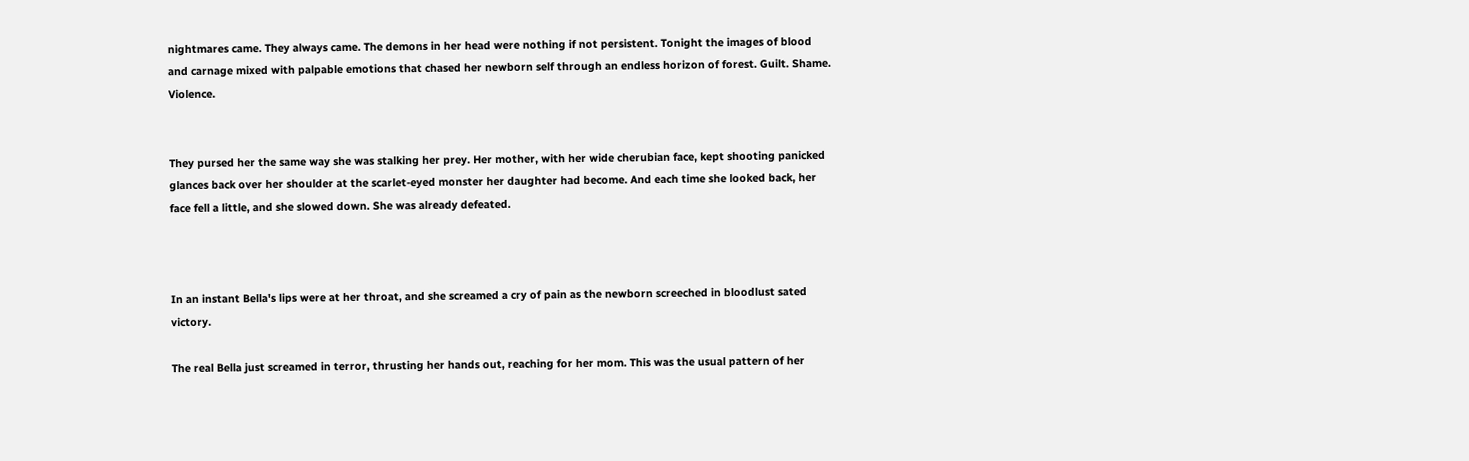nightmares came. They always came. The demons in her head were nothing if not persistent. Tonight the images of blood and carnage mixed with palpable emotions that chased her newborn self through an endless horizon of forest. Guilt. Shame. Violence.


They pursed her the same way she was stalking her prey. Her mother, with her wide cherubian face, kept shooting panicked glances back over her shoulder at the scarlet-eyed monster her daughter had become. And each time she looked back, her face fell a little, and she slowed down. She was already defeated.



In an instant Bella's lips were at her throat, and she screamed a cry of pain as the newborn screeched in bloodlust sated victory.

The real Bella just screamed in terror, thrusting her hands out, reaching for her mom. This was the usual pattern of her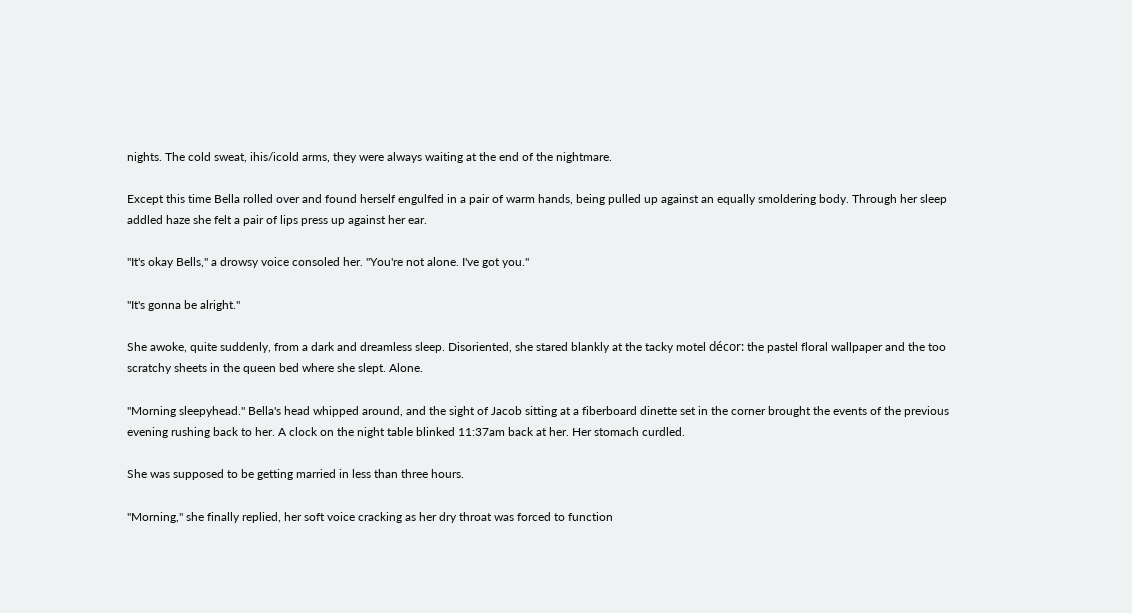nights. The cold sweat, ihis/icold arms, they were always waiting at the end of the nightmare.

Except this time Bella rolled over and found herself engulfed in a pair of warm hands, being pulled up against an equally smoldering body. Through her sleep addled haze she felt a pair of lips press up against her ear.

"It's okay Bells," a drowsy voice consoled her. "You're not alone. I've got you."

"It's gonna be alright."

She awoke, quite suddenly, from a dark and dreamless sleep. Disoriented, she stared blankly at the tacky motel décor: the pastel floral wallpaper and the too scratchy sheets in the queen bed where she slept. Alone.

"Morning sleepyhead." Bella's head whipped around, and the sight of Jacob sitting at a fiberboard dinette set in the corner brought the events of the previous evening rushing back to her. A clock on the night table blinked 11:37am back at her. Her stomach curdled.

She was supposed to be getting married in less than three hours.

"Morning," she finally replied, her soft voice cracking as her dry throat was forced to function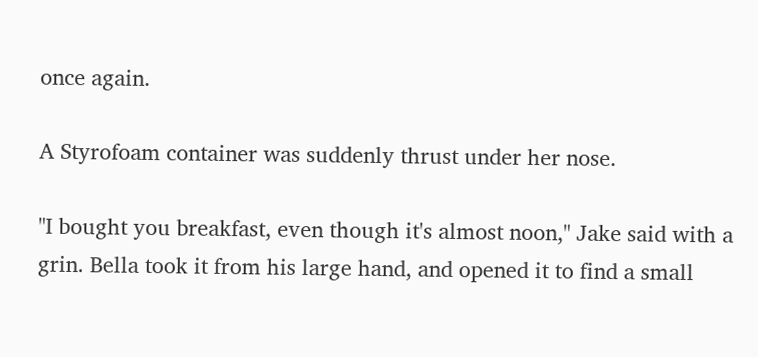once again.

A Styrofoam container was suddenly thrust under her nose.

"I bought you breakfast, even though it's almost noon," Jake said with a grin. Bella took it from his large hand, and opened it to find a small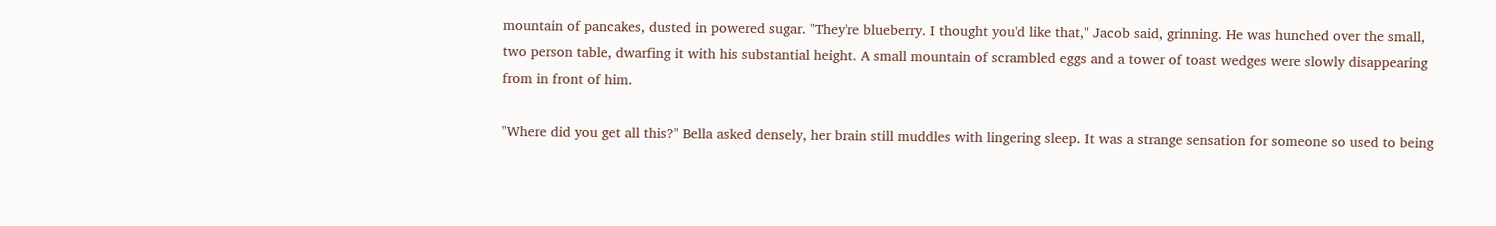mountain of pancakes, dusted in powered sugar. "They're blueberry. I thought you'd like that," Jacob said, grinning. He was hunched over the small, two person table, dwarfing it with his substantial height. A small mountain of scrambled eggs and a tower of toast wedges were slowly disappearing from in front of him.

"Where did you get all this?" Bella asked densely, her brain still muddles with lingering sleep. It was a strange sensation for someone so used to being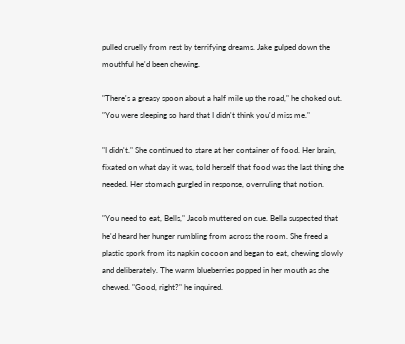pulled cruelly from rest by terrifying dreams. Jake gulped down the mouthful he'd been chewing.

"There's a greasy spoon about a half mile up the road," he choked out. "You were sleeping so hard that I didn't think you'd miss me."

"I didn't." She continued to stare at her container of food. Her brain, fixated on what day it was, told herself that food was the last thing she needed. Her stomach gurgled in response, overruling that notion.

"You need to eat, Bells," Jacob muttered on cue. Bella suspected that he'd heard her hunger rumbling from across the room. She freed a plastic spork from its napkin cocoon and began to eat, chewing slowly and deliberately. The warm blueberries popped in her mouth as she chewed. "Good, right?" he inquired.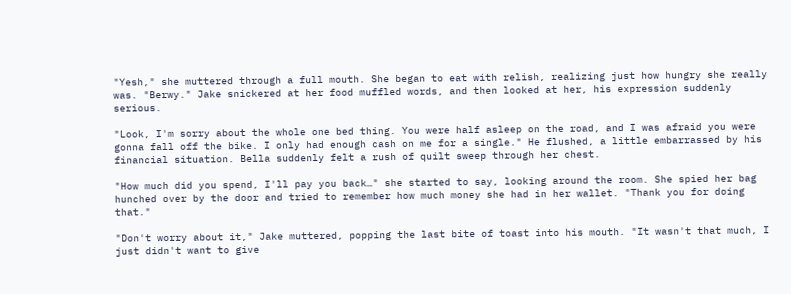"Yesh," she muttered through a full mouth. She began to eat with relish, realizing just how hungry she really was. "Berwy." Jake snickered at her food muffled words, and then looked at her, his expression suddenly serious.

"Look, I'm sorry about the whole one bed thing. You were half asleep on the road, and I was afraid you were gonna fall off the bike. I only had enough cash on me for a single." He flushed, a little embarrassed by his financial situation. Bella suddenly felt a rush of quilt sweep through her chest.

"How much did you spend, I'll pay you back…" she started to say, looking around the room. She spied her bag hunched over by the door and tried to remember how much money she had in her wallet. "Thank you for doing that."

"Don't worry about it," Jake muttered, popping the last bite of toast into his mouth. "It wasn't that much, I just didn't want to give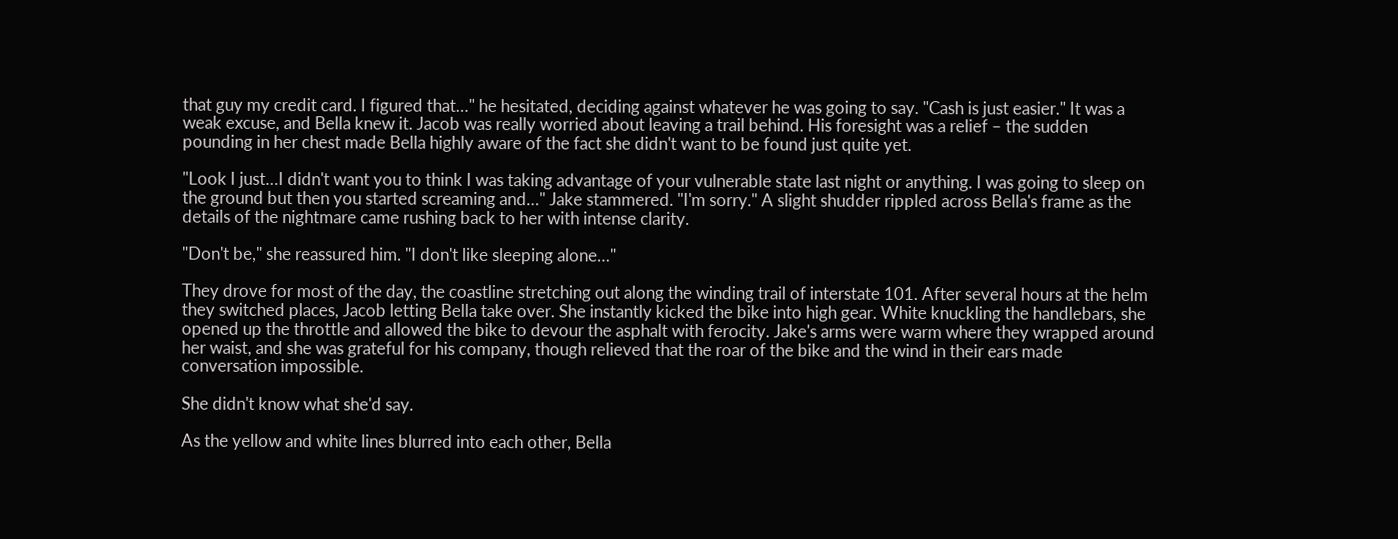that guy my credit card. I figured that…" he hesitated, deciding against whatever he was going to say. "Cash is just easier." It was a weak excuse, and Bella knew it. Jacob was really worried about leaving a trail behind. His foresight was a relief – the sudden pounding in her chest made Bella highly aware of the fact she didn't want to be found just quite yet.

"Look I just…I didn't want you to think I was taking advantage of your vulnerable state last night or anything. I was going to sleep on the ground but then you started screaming and…" Jake stammered. "I'm sorry." A slight shudder rippled across Bella's frame as the details of the nightmare came rushing back to her with intense clarity.

"Don't be," she reassured him. "I don't like sleeping alone…"

They drove for most of the day, the coastline stretching out along the winding trail of interstate 101. After several hours at the helm they switched places, Jacob letting Bella take over. She instantly kicked the bike into high gear. White knuckling the handlebars, she opened up the throttle and allowed the bike to devour the asphalt with ferocity. Jake's arms were warm where they wrapped around her waist, and she was grateful for his company, though relieved that the roar of the bike and the wind in their ears made conversation impossible.

She didn't know what she'd say.

As the yellow and white lines blurred into each other, Bella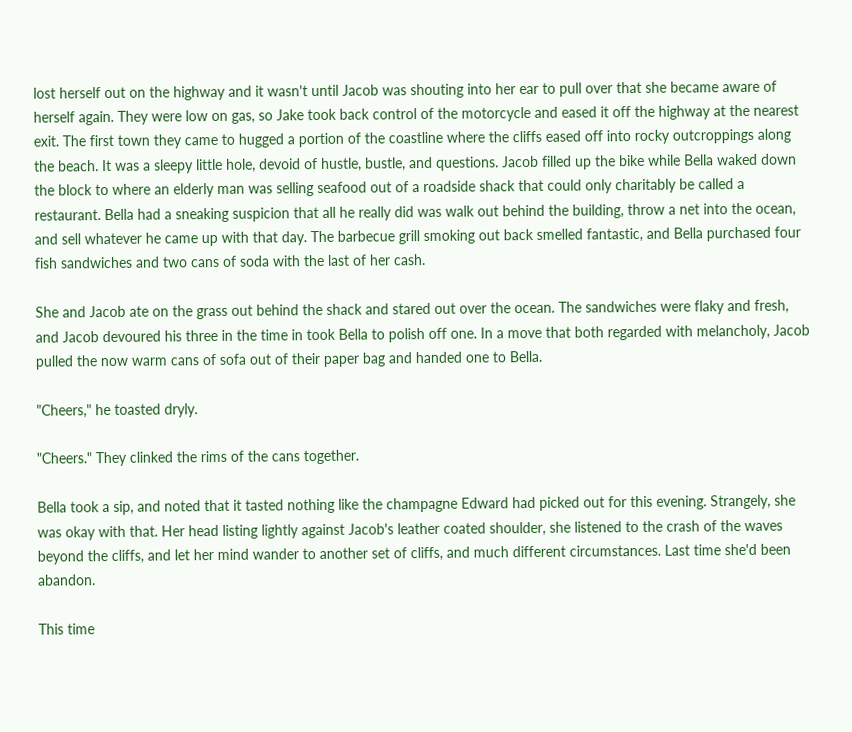lost herself out on the highway and it wasn't until Jacob was shouting into her ear to pull over that she became aware of herself again. They were low on gas, so Jake took back control of the motorcycle and eased it off the highway at the nearest exit. The first town they came to hugged a portion of the coastline where the cliffs eased off into rocky outcroppings along the beach. It was a sleepy little hole, devoid of hustle, bustle, and questions. Jacob filled up the bike while Bella waked down the block to where an elderly man was selling seafood out of a roadside shack that could only charitably be called a restaurant. Bella had a sneaking suspicion that all he really did was walk out behind the building, throw a net into the ocean, and sell whatever he came up with that day. The barbecue grill smoking out back smelled fantastic, and Bella purchased four fish sandwiches and two cans of soda with the last of her cash.

She and Jacob ate on the grass out behind the shack and stared out over the ocean. The sandwiches were flaky and fresh, and Jacob devoured his three in the time in took Bella to polish off one. In a move that both regarded with melancholy, Jacob pulled the now warm cans of sofa out of their paper bag and handed one to Bella.

"Cheers," he toasted dryly.

"Cheers." They clinked the rims of the cans together.

Bella took a sip, and noted that it tasted nothing like the champagne Edward had picked out for this evening. Strangely, she was okay with that. Her head listing lightly against Jacob's leather coated shoulder, she listened to the crash of the waves beyond the cliffs, and let her mind wander to another set of cliffs, and much different circumstances. Last time she'd been abandon.

This time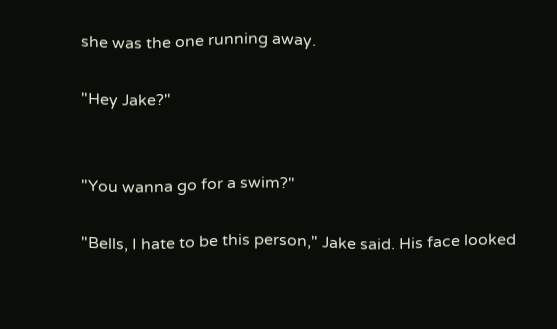she was the one running away.

"Hey Jake?"


"You wanna go for a swim?"

"Bells, I hate to be this person," Jake said. His face looked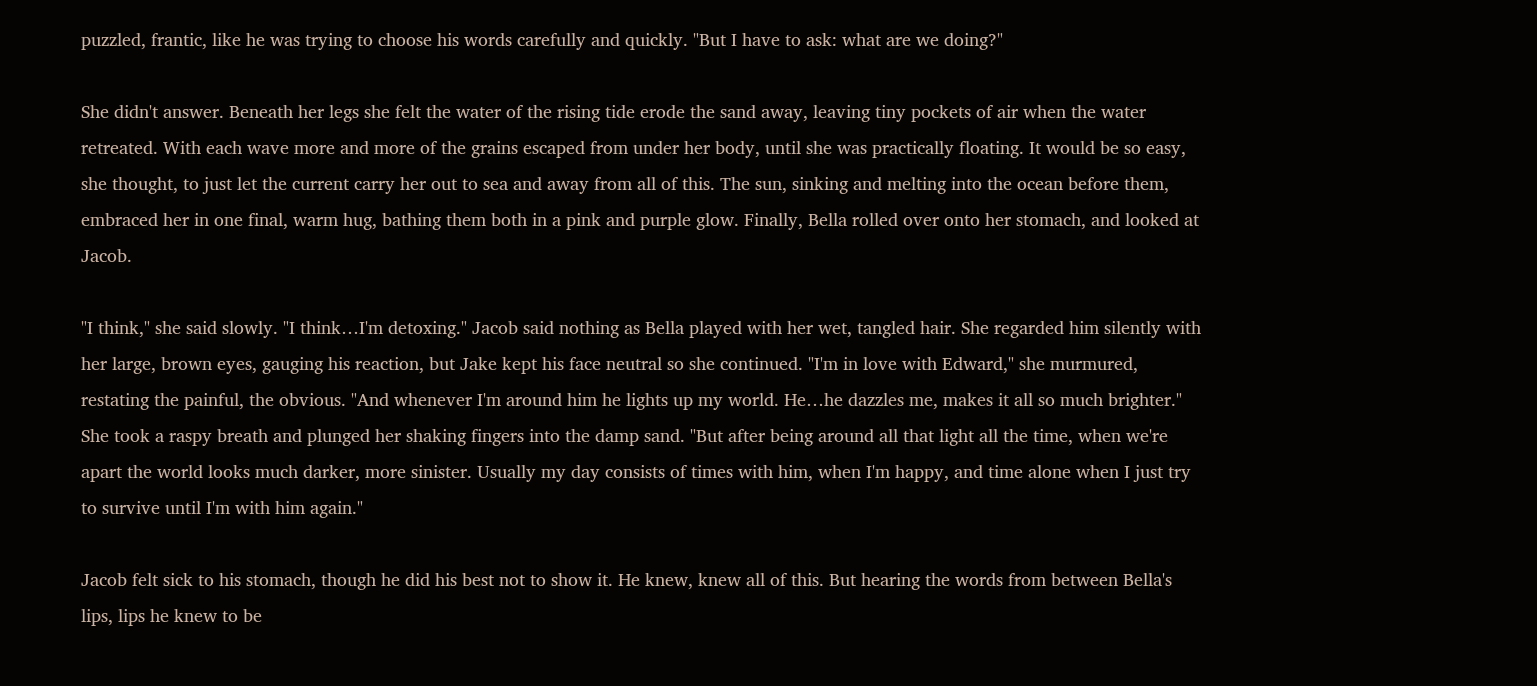puzzled, frantic, like he was trying to choose his words carefully and quickly. "But I have to ask: what are we doing?"

She didn't answer. Beneath her legs she felt the water of the rising tide erode the sand away, leaving tiny pockets of air when the water retreated. With each wave more and more of the grains escaped from under her body, until she was practically floating. It would be so easy, she thought, to just let the current carry her out to sea and away from all of this. The sun, sinking and melting into the ocean before them, embraced her in one final, warm hug, bathing them both in a pink and purple glow. Finally, Bella rolled over onto her stomach, and looked at Jacob.

"I think," she said slowly. "I think…I'm detoxing." Jacob said nothing as Bella played with her wet, tangled hair. She regarded him silently with her large, brown eyes, gauging his reaction, but Jake kept his face neutral so she continued. "I'm in love with Edward," she murmured, restating the painful, the obvious. "And whenever I'm around him he lights up my world. He…he dazzles me, makes it all so much brighter." She took a raspy breath and plunged her shaking fingers into the damp sand. "But after being around all that light all the time, when we're apart the world looks much darker, more sinister. Usually my day consists of times with him, when I'm happy, and time alone when I just try to survive until I'm with him again."

Jacob felt sick to his stomach, though he did his best not to show it. He knew, knew all of this. But hearing the words from between Bella's lips, lips he knew to be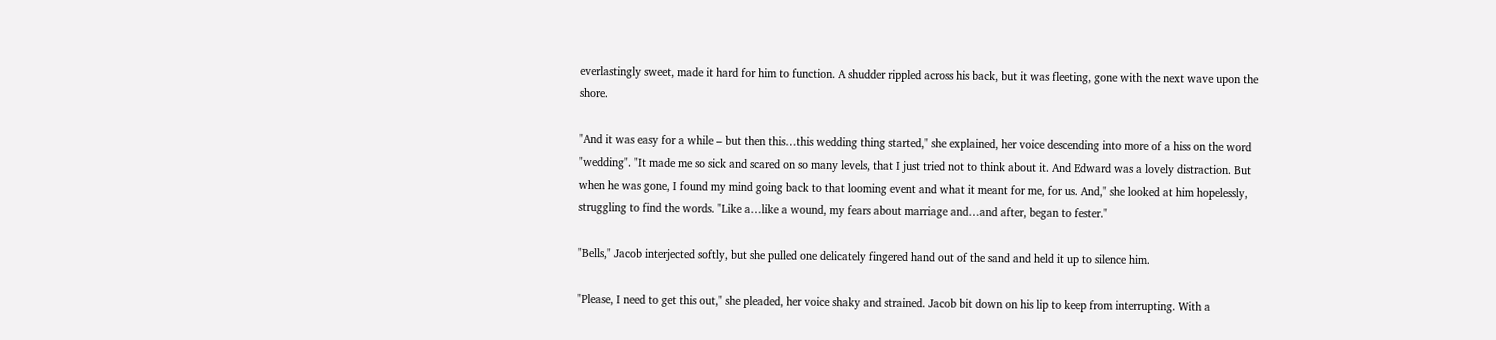everlastingly sweet, made it hard for him to function. A shudder rippled across his back, but it was fleeting, gone with the next wave upon the shore.

"And it was easy for a while – but then this…this wedding thing started," she explained, her voice descending into more of a hiss on the word "wedding". "It made me so sick and scared on so many levels, that I just tried not to think about it. And Edward was a lovely distraction. But when he was gone, I found my mind going back to that looming event and what it meant for me, for us. And," she looked at him hopelessly, struggling to find the words. "Like a…like a wound, my fears about marriage and…and after, began to fester."

"Bells," Jacob interjected softly, but she pulled one delicately fingered hand out of the sand and held it up to silence him.

"Please, I need to get this out," she pleaded, her voice shaky and strained. Jacob bit down on his lip to keep from interrupting. With a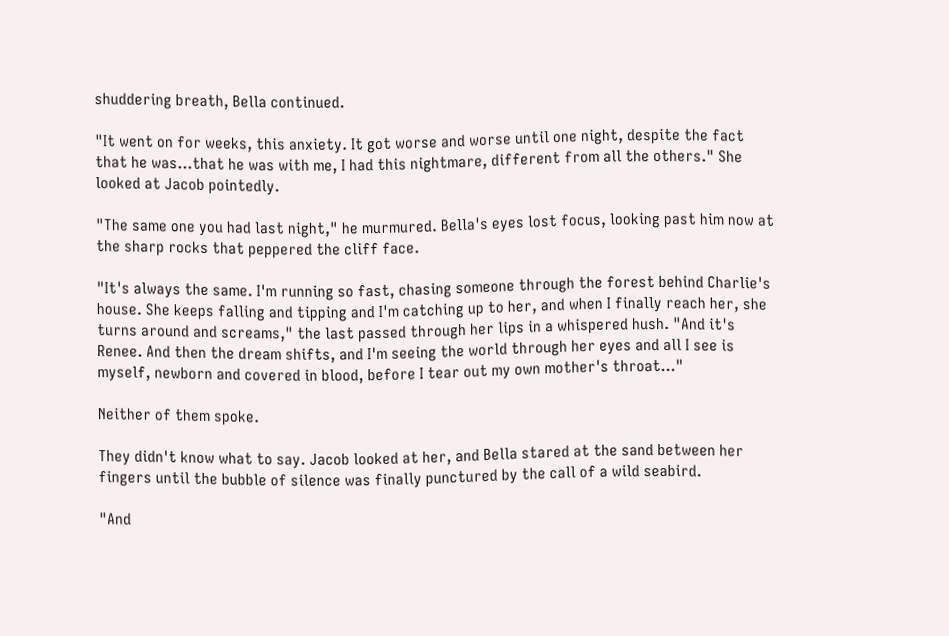shuddering breath, Bella continued.

"It went on for weeks, this anxiety. It got worse and worse until one night, despite the fact that he was…that he was with me, I had this nightmare, different from all the others." She looked at Jacob pointedly.

"The same one you had last night," he murmured. Bella's eyes lost focus, looking past him now at the sharp rocks that peppered the cliff face.

"It's always the same. I'm running so fast, chasing someone through the forest behind Charlie's house. She keeps falling and tipping and I'm catching up to her, and when I finally reach her, she turns around and screams," the last passed through her lips in a whispered hush. "And it's Renee. And then the dream shifts, and I'm seeing the world through her eyes and all I see is myself, newborn and covered in blood, before I tear out my own mother's throat…"

Neither of them spoke.

They didn't know what to say. Jacob looked at her, and Bella stared at the sand between her fingers until the bubble of silence was finally punctured by the call of a wild seabird.

"And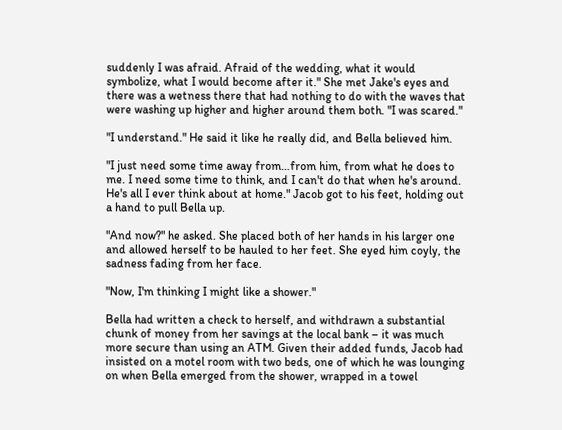suddenly I was afraid. Afraid of the wedding, what it would symbolize, what I would become after it." She met Jake's eyes and there was a wetness there that had nothing to do with the waves that were washing up higher and higher around them both. "I was scared."

"I understand." He said it like he really did, and Bella believed him.

"I just need some time away from…from him, from what he does to me. I need some time to think, and I can't do that when he's around. He's all I ever think about at home." Jacob got to his feet, holding out a hand to pull Bella up.

"And now?" he asked. She placed both of her hands in his larger one and allowed herself to be hauled to her feet. She eyed him coyly, the sadness fading from her face.

"Now, I'm thinking I might like a shower."

Bella had written a check to herself, and withdrawn a substantial chunk of money from her savings at the local bank – it was much more secure than using an ATM. Given their added funds, Jacob had insisted on a motel room with two beds, one of which he was lounging on when Bella emerged from the shower, wrapped in a towel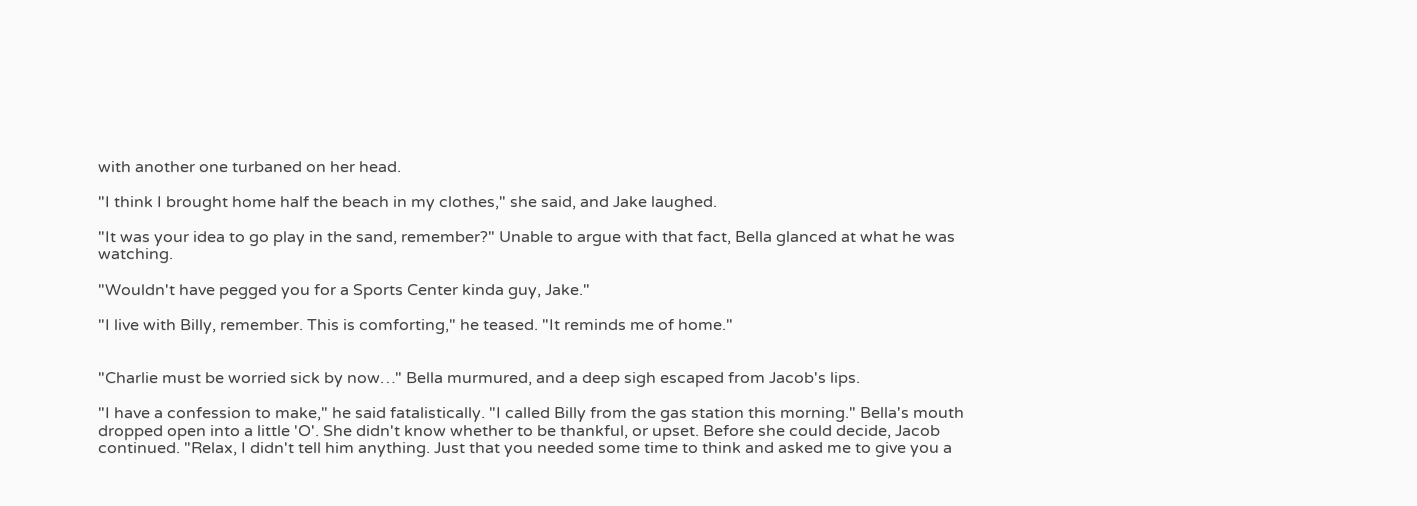with another one turbaned on her head.

"I think I brought home half the beach in my clothes," she said, and Jake laughed.

"It was your idea to go play in the sand, remember?" Unable to argue with that fact, Bella glanced at what he was watching.

"Wouldn't have pegged you for a Sports Center kinda guy, Jake."

"I live with Billy, remember. This is comforting," he teased. "It reminds me of home."


"Charlie must be worried sick by now…" Bella murmured, and a deep sigh escaped from Jacob's lips.

"I have a confession to make," he said fatalistically. "I called Billy from the gas station this morning." Bella's mouth dropped open into a little 'O'. She didn't know whether to be thankful, or upset. Before she could decide, Jacob continued. "Relax, I didn't tell him anything. Just that you needed some time to think and asked me to give you a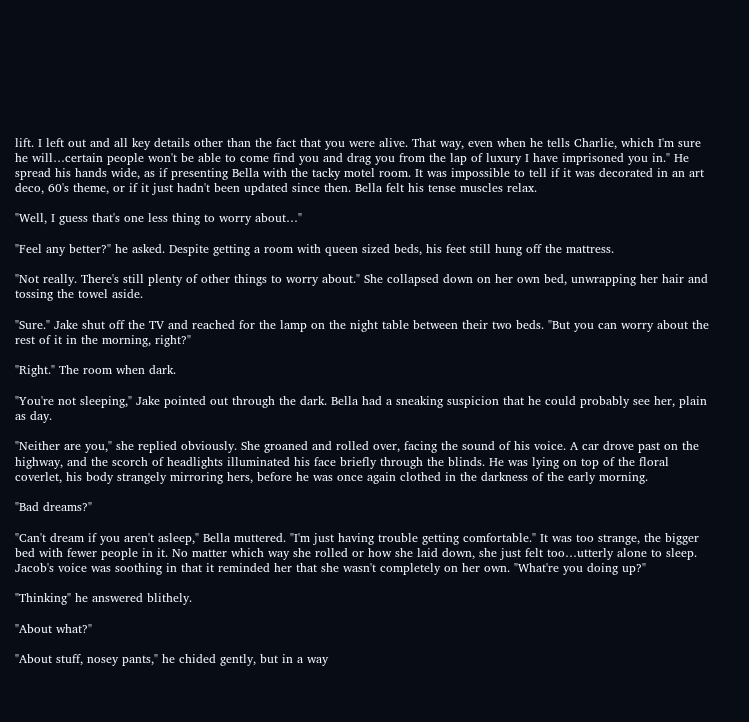lift. I left out and all key details other than the fact that you were alive. That way, even when he tells Charlie, which I'm sure he will…certain people won't be able to come find you and drag you from the lap of luxury I have imprisoned you in." He spread his hands wide, as if presenting Bella with the tacky motel room. It was impossible to tell if it was decorated in an art deco, 60's theme, or if it just hadn't been updated since then. Bella felt his tense muscles relax.

"Well, I guess that's one less thing to worry about…"

"Feel any better?" he asked. Despite getting a room with queen sized beds, his feet still hung off the mattress.

"Not really. There's still plenty of other things to worry about." She collapsed down on her own bed, unwrapping her hair and tossing the towel aside.

"Sure." Jake shut off the TV and reached for the lamp on the night table between their two beds. "But you can worry about the rest of it in the morning, right?"

"Right." The room when dark.

"You're not sleeping," Jake pointed out through the dark. Bella had a sneaking suspicion that he could probably see her, plain as day.

"Neither are you," she replied obviously. She groaned and rolled over, facing the sound of his voice. A car drove past on the highway, and the scorch of headlights illuminated his face briefly through the blinds. He was lying on top of the floral coverlet, his body strangely mirroring hers, before he was once again clothed in the darkness of the early morning.

"Bad dreams?"

"Can't dream if you aren't asleep," Bella muttered. "I'm just having trouble getting comfortable." It was too strange, the bigger bed with fewer people in it. No matter which way she rolled or how she laid down, she just felt too…utterly alone to sleep. Jacob's voice was soothing in that it reminded her that she wasn't completely on her own. "What're you doing up?"

"Thinking" he answered blithely.

"About what?"

"About stuff, nosey pants," he chided gently, but in a way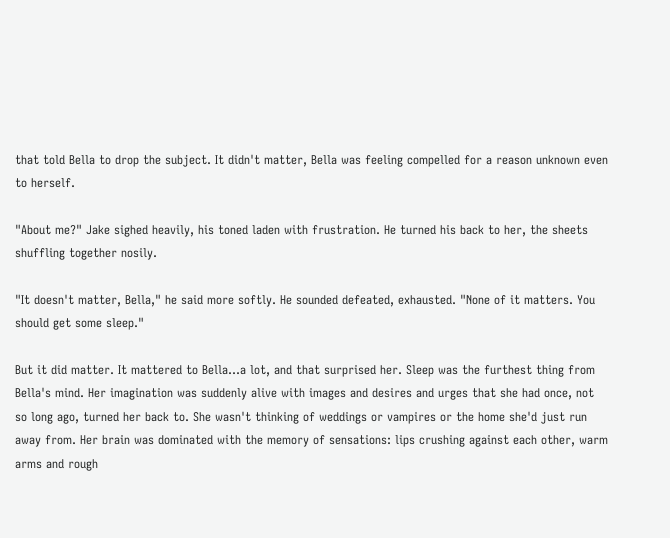that told Bella to drop the subject. It didn't matter, Bella was feeling compelled for a reason unknown even to herself.

"About me?" Jake sighed heavily, his toned laden with frustration. He turned his back to her, the sheets shuffling together nosily.

"It doesn't matter, Bella," he said more softly. He sounded defeated, exhausted. "None of it matters. You should get some sleep."

But it did matter. It mattered to Bella…a lot, and that surprised her. Sleep was the furthest thing from Bella's mind. Her imagination was suddenly alive with images and desires and urges that she had once, not so long ago, turned her back to. She wasn't thinking of weddings or vampires or the home she'd just run away from. Her brain was dominated with the memory of sensations: lips crushing against each other, warm arms and rough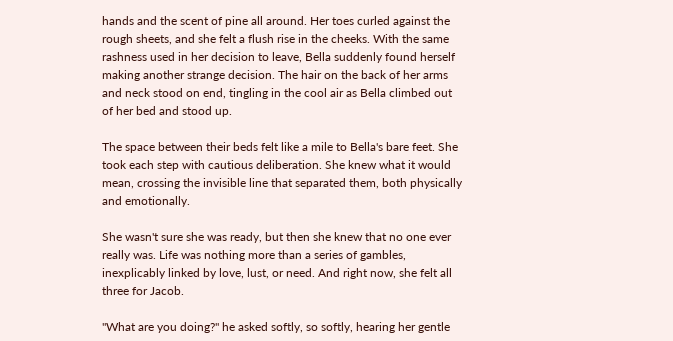hands and the scent of pine all around. Her toes curled against the rough sheets, and she felt a flush rise in the cheeks. With the same rashness used in her decision to leave, Bella suddenly found herself making another strange decision. The hair on the back of her arms and neck stood on end, tingling in the cool air as Bella climbed out of her bed and stood up.

The space between their beds felt like a mile to Bella's bare feet. She took each step with cautious deliberation. She knew what it would mean, crossing the invisible line that separated them, both physically and emotionally.

She wasn't sure she was ready, but then she knew that no one ever really was. Life was nothing more than a series of gambles, inexplicably linked by love, lust, or need. And right now, she felt all three for Jacob.

"What are you doing?" he asked softly, so softly, hearing her gentle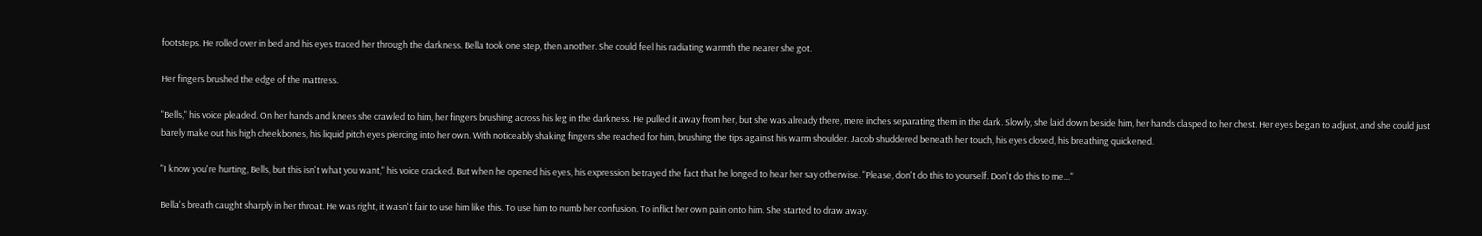footsteps. He rolled over in bed and his eyes traced her through the darkness. Bella took one step, then another. She could feel his radiating warmth the nearer she got.

Her fingers brushed the edge of the mattress.

"Bells," his voice pleaded. On her hands and knees she crawled to him, her fingers brushing across his leg in the darkness. He pulled it away from her, but she was already there, mere inches separating them in the dark. Slowly, she laid down beside him, her hands clasped to her chest. Her eyes began to adjust, and she could just barely make out his high cheekbones, his liquid pitch eyes piercing into her own. With noticeably shaking fingers she reached for him, brushing the tips against his warm shoulder. Jacob shuddered beneath her touch, his eyes closed, his breathing quickened.

"I know you're hurting, Bells, but this isn't what you want," his voice cracked. But when he opened his eyes, his expression betrayed the fact that he longed to hear her say otherwise. "Please, don't do this to yourself. Don't do this to me…"

Bella's breath caught sharply in her throat. He was right, it wasn't fair to use him like this. To use him to numb her confusion. To inflict her own pain onto him. She started to draw away.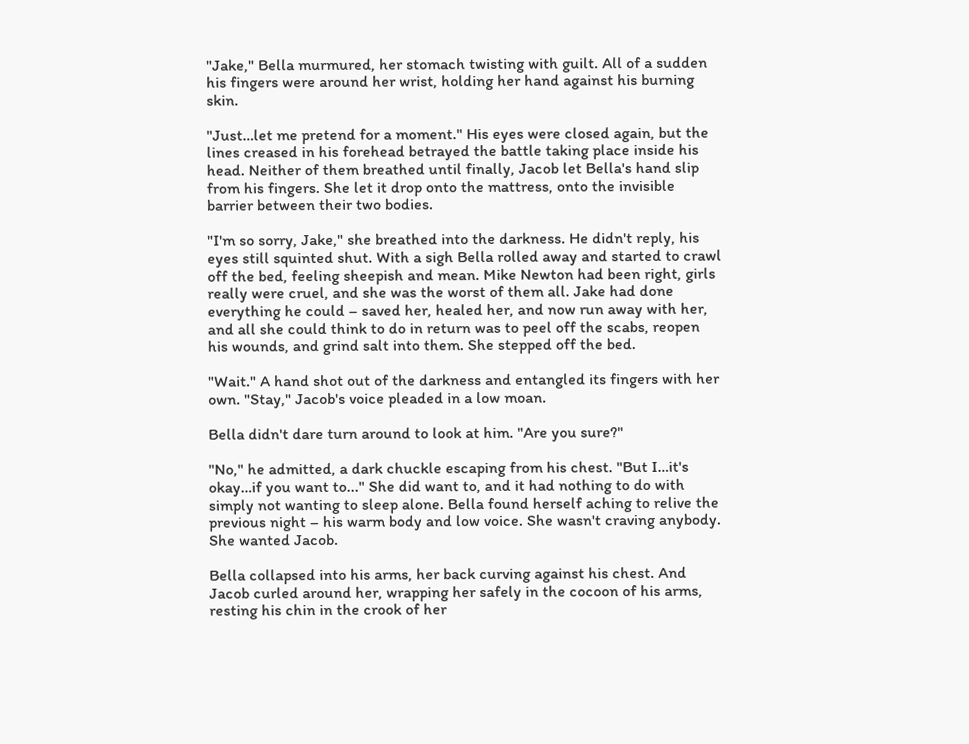"Jake," Bella murmured, her stomach twisting with guilt. All of a sudden his fingers were around her wrist, holding her hand against his burning skin.

"Just…let me pretend for a moment." His eyes were closed again, but the lines creased in his forehead betrayed the battle taking place inside his head. Neither of them breathed until finally, Jacob let Bella's hand slip from his fingers. She let it drop onto the mattress, onto the invisible barrier between their two bodies.

"I'm so sorry, Jake," she breathed into the darkness. He didn't reply, his eyes still squinted shut. With a sigh Bella rolled away and started to crawl off the bed, feeling sheepish and mean. Mike Newton had been right, girls really were cruel, and she was the worst of them all. Jake had done everything he could – saved her, healed her, and now run away with her, and all she could think to do in return was to peel off the scabs, reopen his wounds, and grind salt into them. She stepped off the bed.

"Wait." A hand shot out of the darkness and entangled its fingers with her own. "Stay," Jacob's voice pleaded in a low moan.

Bella didn't dare turn around to look at him. "Are you sure?"

"No," he admitted, a dark chuckle escaping from his chest. "But I…it's okay…if you want to..." She did want to, and it had nothing to do with simply not wanting to sleep alone. Bella found herself aching to relive the previous night – his warm body and low voice. She wasn't craving anybody. She wanted Jacob.

Bella collapsed into his arms, her back curving against his chest. And Jacob curled around her, wrapping her safely in the cocoon of his arms, resting his chin in the crook of her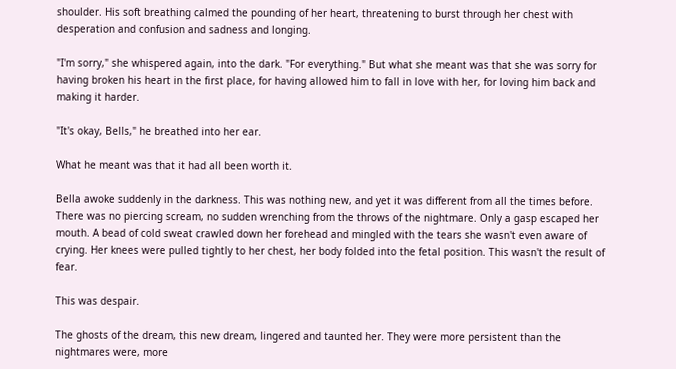shoulder. His soft breathing calmed the pounding of her heart, threatening to burst through her chest with desperation and confusion and sadness and longing.

"I'm sorry," she whispered again, into the dark. "For everything." But what she meant was that she was sorry for having broken his heart in the first place, for having allowed him to fall in love with her, for loving him back and making it harder.

"It's okay, Bells," he breathed into her ear.

What he meant was that it had all been worth it.

Bella awoke suddenly in the darkness. This was nothing new, and yet it was different from all the times before. There was no piercing scream, no sudden wrenching from the throws of the nightmare. Only a gasp escaped her mouth. A bead of cold sweat crawled down her forehead and mingled with the tears she wasn't even aware of crying. Her knees were pulled tightly to her chest, her body folded into the fetal position. This wasn't the result of fear.

This was despair.

The ghosts of the dream, this new dream, lingered and taunted her. They were more persistent than the nightmares were, more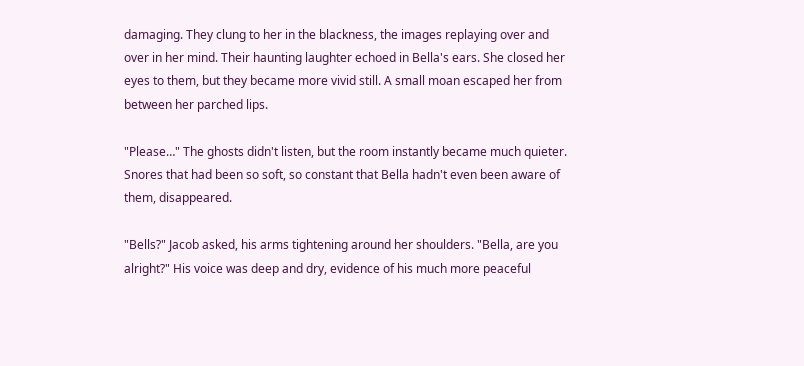damaging. They clung to her in the blackness, the images replaying over and over in her mind. Their haunting laughter echoed in Bella's ears. She closed her eyes to them, but they became more vivid still. A small moan escaped her from between her parched lips.

"Please…" The ghosts didn't listen, but the room instantly became much quieter. Snores that had been so soft, so constant that Bella hadn't even been aware of them, disappeared.

"Bells?" Jacob asked, his arms tightening around her shoulders. "Bella, are you alright?" His voice was deep and dry, evidence of his much more peaceful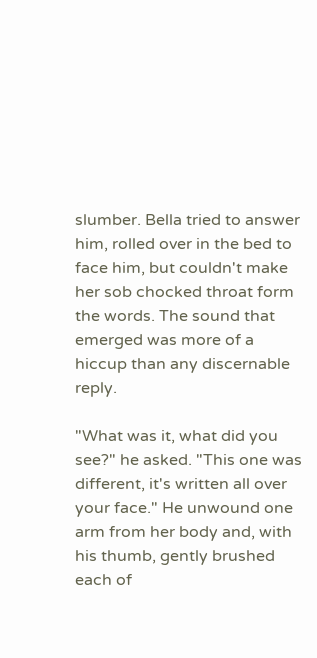slumber. Bella tried to answer him, rolled over in the bed to face him, but couldn't make her sob chocked throat form the words. The sound that emerged was more of a hiccup than any discernable reply.

"What was it, what did you see?" he asked. "This one was different, it's written all over your face." He unwound one arm from her body and, with his thumb, gently brushed each of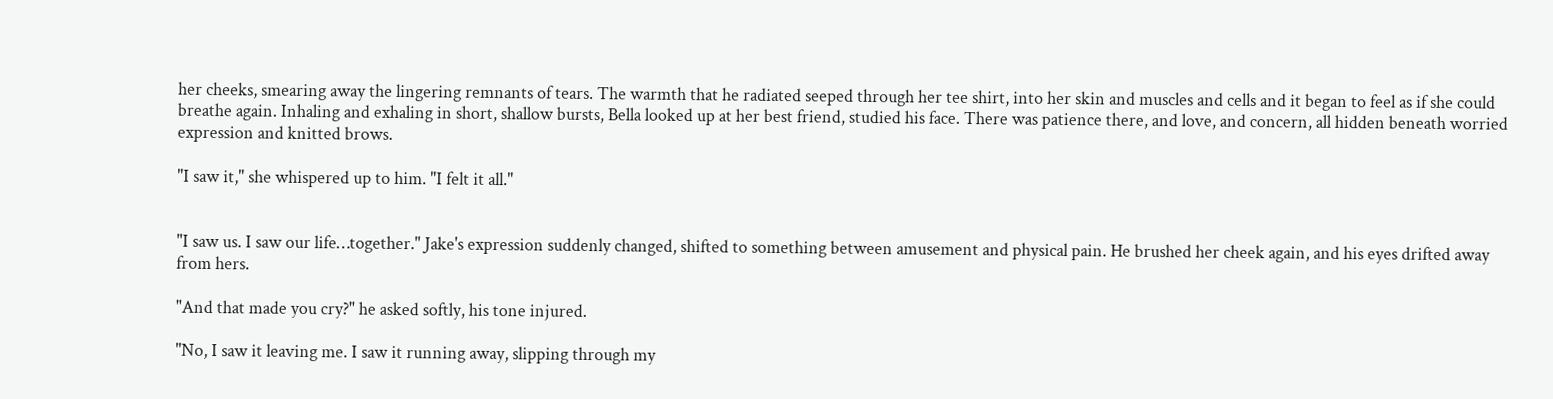her cheeks, smearing away the lingering remnants of tears. The warmth that he radiated seeped through her tee shirt, into her skin and muscles and cells and it began to feel as if she could breathe again. Inhaling and exhaling in short, shallow bursts, Bella looked up at her best friend, studied his face. There was patience there, and love, and concern, all hidden beneath worried expression and knitted brows.

"I saw it," she whispered up to him. "I felt it all."


"I saw us. I saw our life…together." Jake's expression suddenly changed, shifted to something between amusement and physical pain. He brushed her cheek again, and his eyes drifted away from hers.

"And that made you cry?" he asked softly, his tone injured.

"No, I saw it leaving me. I saw it running away, slipping through my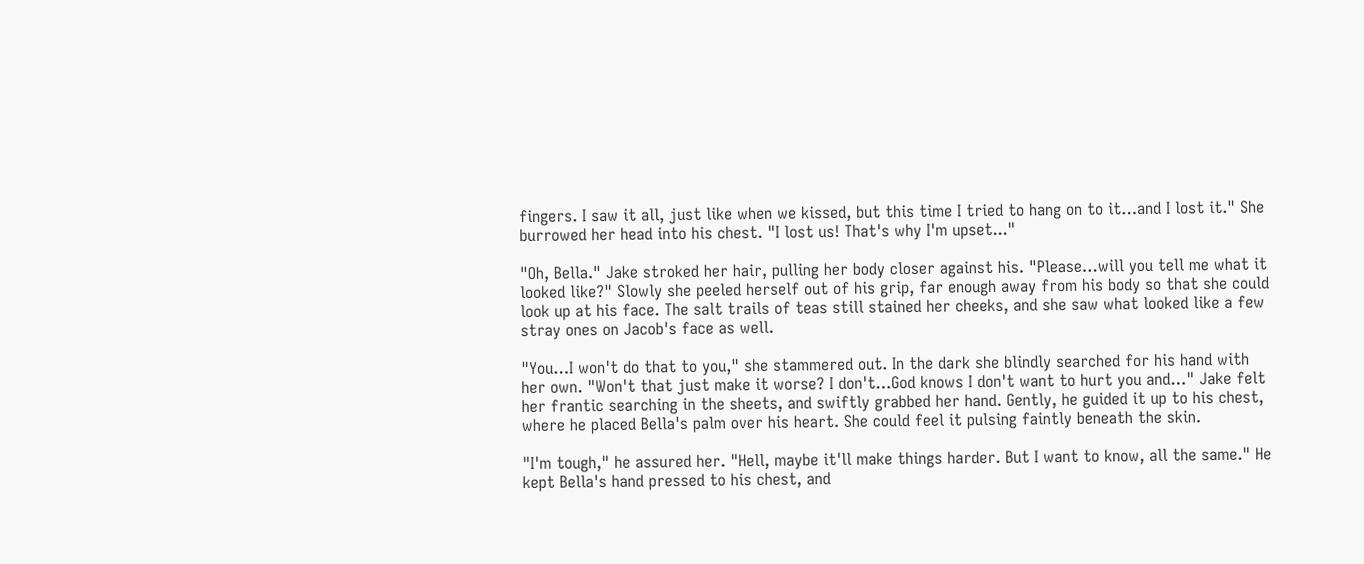fingers. I saw it all, just like when we kissed, but this time I tried to hang on to it…and I lost it." She burrowed her head into his chest. "I lost us! That's why I'm upset..."

"Oh, Bella." Jake stroked her hair, pulling her body closer against his. "Please…will you tell me what it looked like?" Slowly she peeled herself out of his grip, far enough away from his body so that she could look up at his face. The salt trails of teas still stained her cheeks, and she saw what looked like a few stray ones on Jacob's face as well.

"You…I won't do that to you," she stammered out. In the dark she blindly searched for his hand with her own. "Won't that just make it worse? I don't…God knows I don't want to hurt you and…" Jake felt her frantic searching in the sheets, and swiftly grabbed her hand. Gently, he guided it up to his chest, where he placed Bella's palm over his heart. She could feel it pulsing faintly beneath the skin.

"I'm tough," he assured her. "Hell, maybe it'll make things harder. But I want to know, all the same." He kept Bella's hand pressed to his chest, and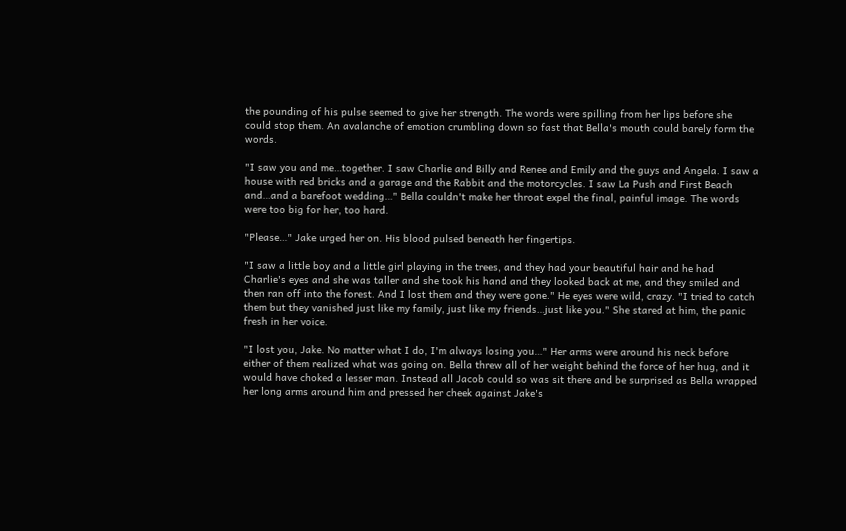the pounding of his pulse seemed to give her strength. The words were spilling from her lips before she could stop them. An avalanche of emotion crumbling down so fast that Bella's mouth could barely form the words.

"I saw you and me…together. I saw Charlie and Billy and Renee and Emily and the guys and Angela. I saw a house with red bricks and a garage and the Rabbit and the motorcycles. I saw La Push and First Beach and…and a barefoot wedding…" Bella couldn't make her throat expel the final, painful image. The words were too big for her, too hard.

"Please…" Jake urged her on. His blood pulsed beneath her fingertips.

"I saw a little boy and a little girl playing in the trees, and they had your beautiful hair and he had Charlie's eyes and she was taller and she took his hand and they looked back at me, and they smiled and then ran off into the forest. And I lost them and they were gone." He eyes were wild, crazy. "I tried to catch them but they vanished just like my family, just like my friends…just like you." She stared at him, the panic fresh in her voice.

"I lost you, Jake. No matter what I do, I'm always losing you…" Her arms were around his neck before either of them realized what was going on. Bella threw all of her weight behind the force of her hug, and it would have choked a lesser man. Instead all Jacob could so was sit there and be surprised as Bella wrapped her long arms around him and pressed her cheek against Jake's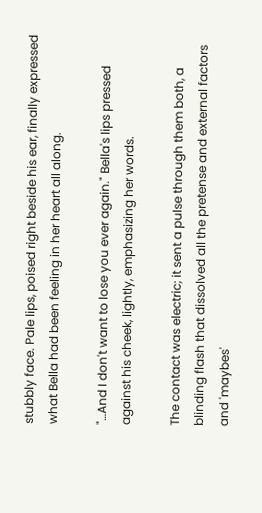stubbly face. Pale lips, poised right beside his ear, finally expressed what Bella had been feeling in her heart all along.

"…And I don't want to lose you ever again." Bella's lips pressed against his cheek, lightly, emphasizing her words.

The contact was electric; it sent a pulse through them both, a blinding flash that dissolved all the pretense and external factors and 'maybes'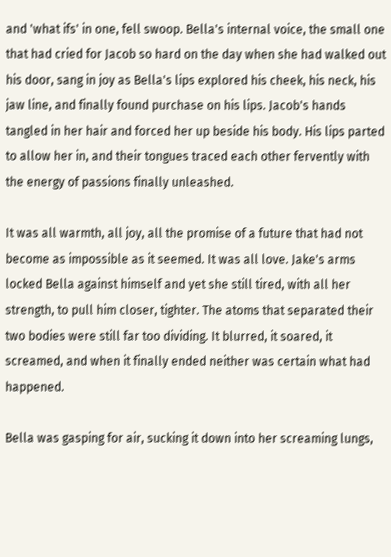and 'what ifs' in one, fell swoop. Bella's internal voice, the small one that had cried for Jacob so hard on the day when she had walked out his door, sang in joy as Bella's lips explored his cheek, his neck, his jaw line, and finally found purchase on his lips. Jacob's hands tangled in her hair and forced her up beside his body. His lips parted to allow her in, and their tongues traced each other fervently with the energy of passions finally unleashed.

It was all warmth, all joy, all the promise of a future that had not become as impossible as it seemed. It was all love. Jake's arms locked Bella against himself and yet she still tired, with all her strength, to pull him closer, tighter. The atoms that separated their two bodies were still far too dividing. It blurred, it soared, it screamed, and when it finally ended neither was certain what had happened.

Bella was gasping for air, sucking it down into her screaming lungs,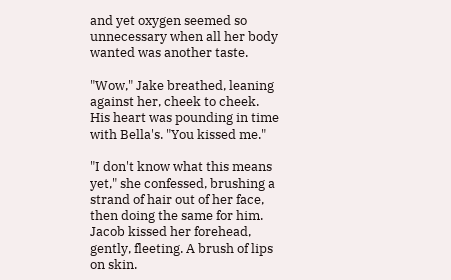and yet oxygen seemed so unnecessary when all her body wanted was another taste.

"Wow," Jake breathed, leaning against her, cheek to cheek. His heart was pounding in time with Bella's. "You kissed me."

"I don't know what this means yet," she confessed, brushing a strand of hair out of her face, then doing the same for him. Jacob kissed her forehead, gently, fleeting. A brush of lips on skin.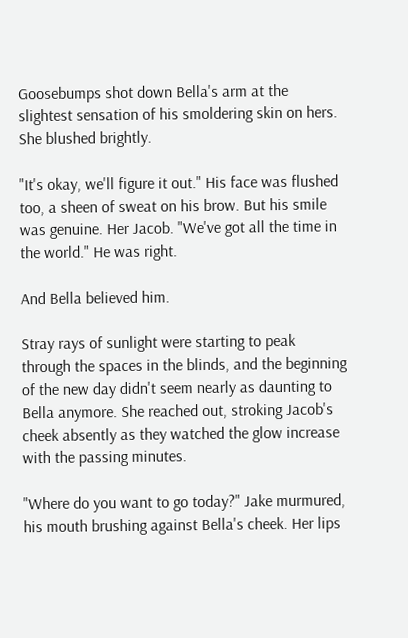Goosebumps shot down Bella's arm at the slightest sensation of his smoldering skin on hers. She blushed brightly.

"It's okay, we'll figure it out." His face was flushed too, a sheen of sweat on his brow. But his smile was genuine. Her Jacob. "We've got all the time in the world." He was right.

And Bella believed him.

Stray rays of sunlight were starting to peak through the spaces in the blinds, and the beginning of the new day didn't seem nearly as daunting to Bella anymore. She reached out, stroking Jacob's cheek absently as they watched the glow increase with the passing minutes.

"Where do you want to go today?" Jake murmured, his mouth brushing against Bella's cheek. Her lips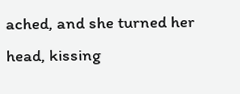ached, and she turned her head, kissing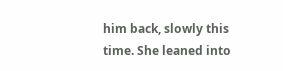him back, slowly this time. She leaned into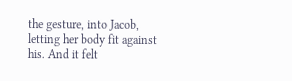the gesture, into Jacob, letting her body fit against his. And it felt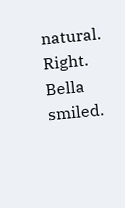natural. Right. Bella smiled.